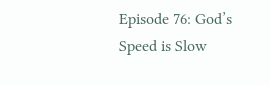Episode 76: God’s Speed is Slow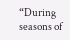“During seasons of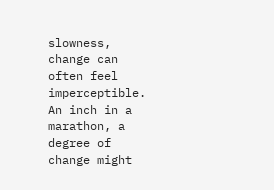slowness, change can often feel imperceptible. An inch in a marathon, a degree of change might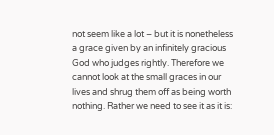not seem like a lot – but it is nonetheless a grace given by an infinitely gracious God who judges rightly. Therefore we cannot look at the small graces in our lives and shrug them off as being worth nothing. Rather we need to see it as it is: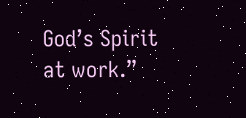God’s Spirit at work.”